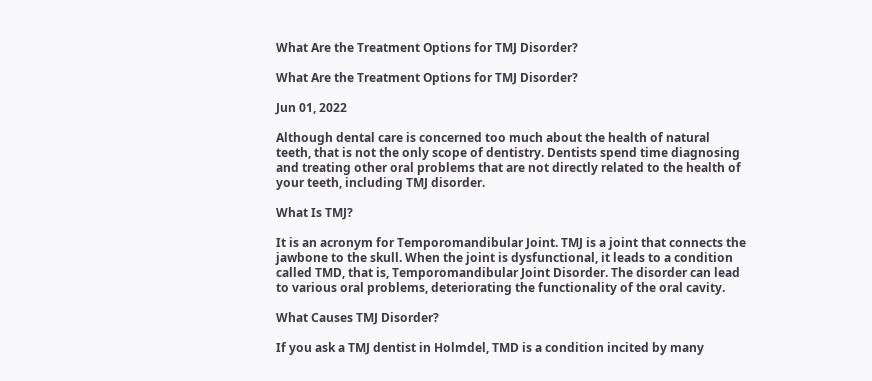What Are the Treatment Options for TMJ Disorder?

What Are the Treatment Options for TMJ Disorder?

Jun 01, 2022

Although dental care is concerned too much about the health of natural teeth, that is not the only scope of dentistry. Dentists spend time diagnosing and treating other oral problems that are not directly related to the health of your teeth, including TMJ disorder.

What Is TMJ?

It is an acronym for Temporomandibular Joint. TMJ is a joint that connects the jawbone to the skull. When the joint is dysfunctional, it leads to a condition called TMD, that is, Temporomandibular Joint Disorder. The disorder can lead to various oral problems, deteriorating the functionality of the oral cavity.

What Causes TMJ Disorder?

If you ask a TMJ dentist in Holmdel, TMD is a condition incited by many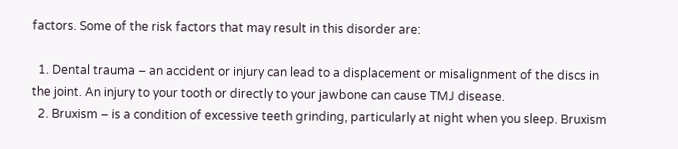factors. Some of the risk factors that may result in this disorder are:

  1. Dental trauma – an accident or injury can lead to a displacement or misalignment of the discs in the joint. An injury to your tooth or directly to your jawbone can cause TMJ disease.
  2. Bruxism – is a condition of excessive teeth grinding, particularly at night when you sleep. Bruxism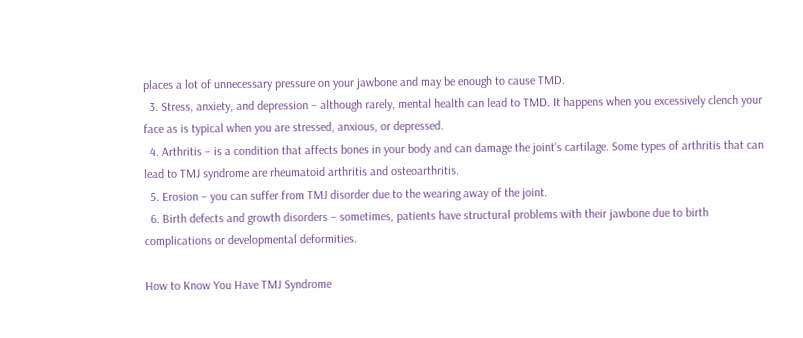places a lot of unnecessary pressure on your jawbone and may be enough to cause TMD.
  3. Stress, anxiety, and depression – although rarely, mental health can lead to TMD. It happens when you excessively clench your face as is typical when you are stressed, anxious, or depressed.
  4. Arthritis – is a condition that affects bones in your body and can damage the joint’s cartilage. Some types of arthritis that can lead to TMJ syndrome are rheumatoid arthritis and osteoarthritis.
  5. Erosion – you can suffer from TMJ disorder due to the wearing away of the joint.
  6. Birth defects and growth disorders – sometimes, patients have structural problems with their jawbone due to birth complications or developmental deformities.

How to Know You Have TMJ Syndrome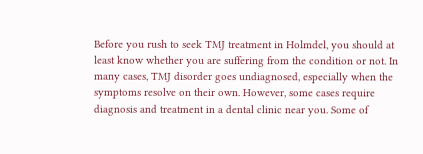Before you rush to seek TMJ treatment in Holmdel, you should at least know whether you are suffering from the condition or not. In many cases, TMJ disorder goes undiagnosed, especially when the symptoms resolve on their own. However, some cases require diagnosis and treatment in a dental clinic near you. Some of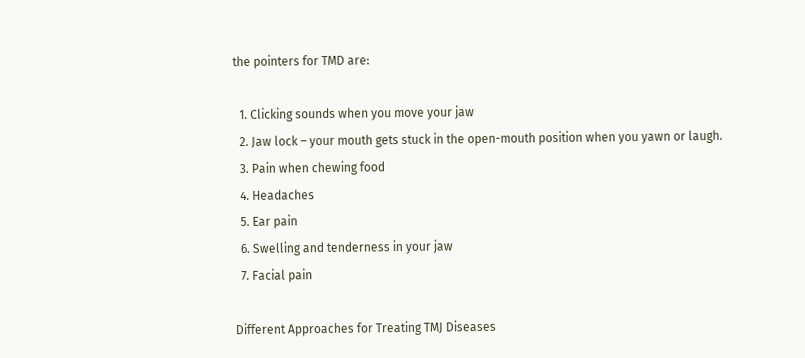the pointers for TMD are:

  1. Clicking sounds when you move your jaw
  2. Jaw lock – your mouth gets stuck in the open-mouth position when you yawn or laugh.
  3. Pain when chewing food
  4. Headaches
  5. Ear pain
  6. Swelling and tenderness in your jaw
  7. Facial pain

Different Approaches for Treating TMJ Diseases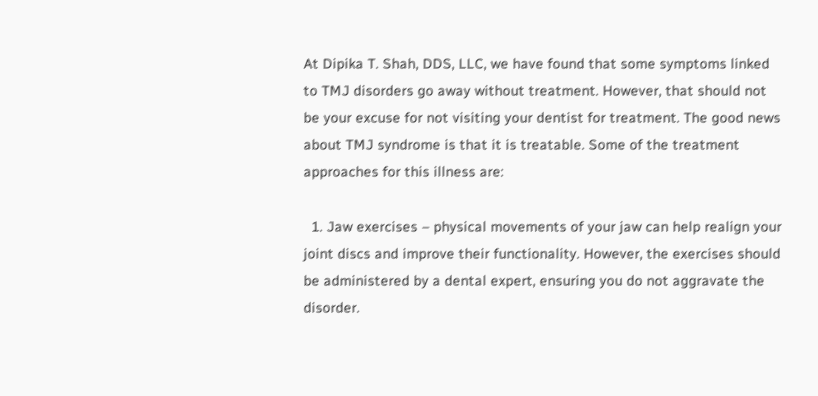At Dipika T. Shah, DDS, LLC, we have found that some symptoms linked to TMJ disorders go away without treatment. However, that should not be your excuse for not visiting your dentist for treatment. The good news about TMJ syndrome is that it is treatable. Some of the treatment approaches for this illness are:

  1. Jaw exercises – physical movements of your jaw can help realign your joint discs and improve their functionality. However, the exercises should be administered by a dental expert, ensuring you do not aggravate the disorder.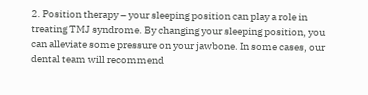2. Position therapy – your sleeping position can play a role in treating TMJ syndrome. By changing your sleeping position, you can alleviate some pressure on your jawbone. In some cases, our dental team will recommend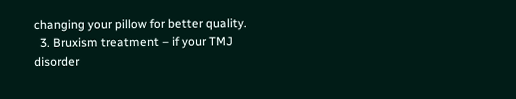changing your pillow for better quality.
  3. Bruxism treatment – if your TMJ disorder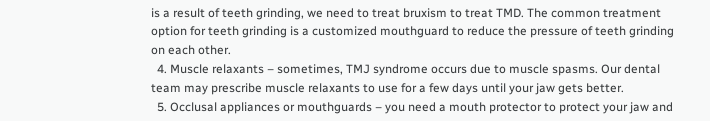is a result of teeth grinding, we need to treat bruxism to treat TMD. The common treatment option for teeth grinding is a customized mouthguard to reduce the pressure of teeth grinding on each other.
  4. Muscle relaxants – sometimes, TMJ syndrome occurs due to muscle spasms. Our dental team may prescribe muscle relaxants to use for a few days until your jaw gets better.
  5. Occlusal appliances or mouthguards – you need a mouth protector to protect your jaw and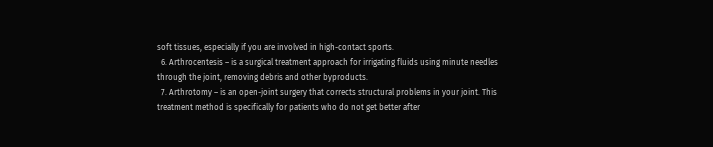soft tissues, especially if you are involved in high-contact sports.
  6. Arthrocentesis – is a surgical treatment approach for irrigating fluids using minute needles through the joint, removing debris and other byproducts.
  7. Arthrotomy – is an open-joint surgery that corrects structural problems in your joint. This treatment method is specifically for patients who do not get better after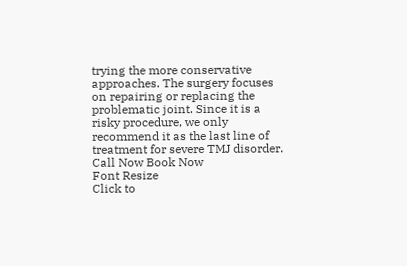trying the more conservative approaches. The surgery focuses on repairing or replacing the problematic joint. Since it is a risky procedure, we only recommend it as the last line of treatment for severe TMJ disorder.
Call Now Book Now
Font Resize
Click to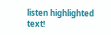listen highlighted text!